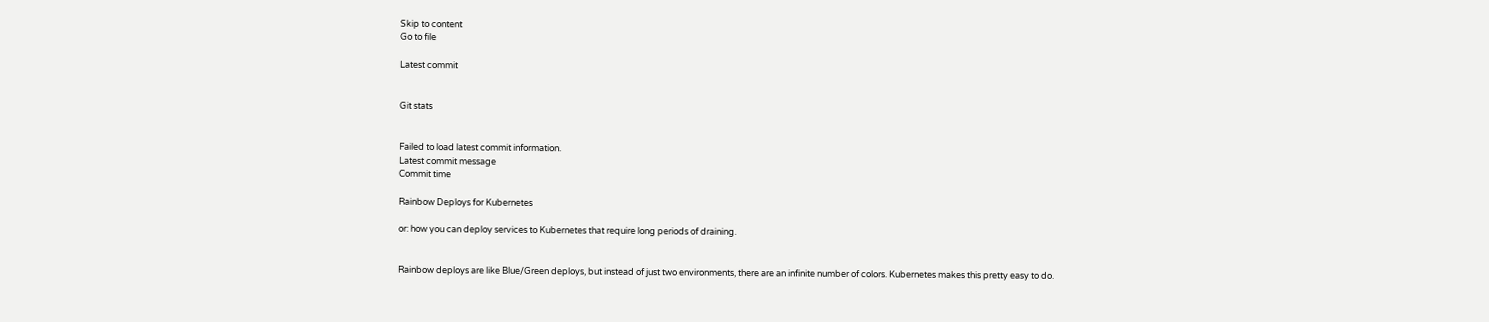Skip to content
Go to file

Latest commit


Git stats


Failed to load latest commit information.
Latest commit message
Commit time

Rainbow Deploys for Kubernetes

or: how you can deploy services to Kubernetes that require long periods of draining.


Rainbow deploys are like Blue/Green deploys, but instead of just two environments, there are an infinite number of colors. Kubernetes makes this pretty easy to do.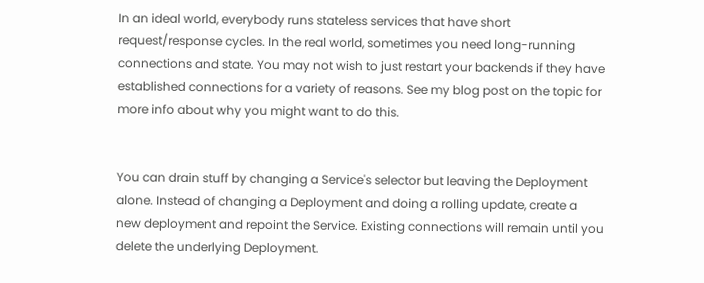In an ideal world, everybody runs stateless services that have short request/response cycles. In the real world, sometimes you need long-running connections and state. You may not wish to just restart your backends if they have established connections for a variety of reasons. See my blog post on the topic for more info about why you might want to do this.


You can drain stuff by changing a Service's selector but leaving the Deployment alone. Instead of changing a Deployment and doing a rolling update, create a new deployment and repoint the Service. Existing connections will remain until you delete the underlying Deployment.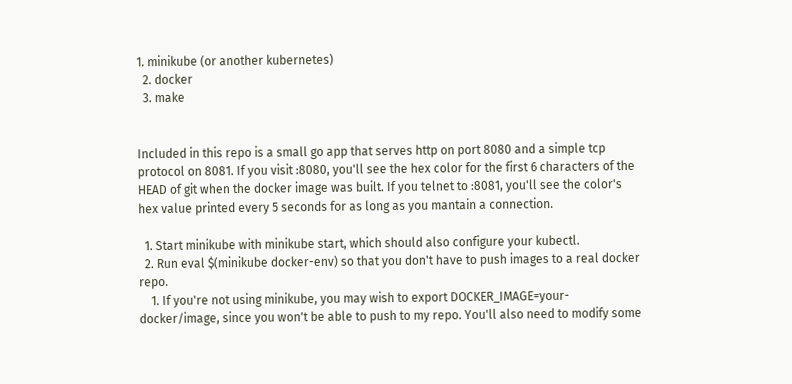1. minikube (or another kubernetes)
  2. docker
  3. make


Included in this repo is a small go app that serves http on port 8080 and a simple tcp protocol on 8081. If you visit :8080, you'll see the hex color for the first 6 characters of the HEAD of git when the docker image was built. If you telnet to :8081, you'll see the color's hex value printed every 5 seconds for as long as you mantain a connection.

  1. Start minikube with minikube start, which should also configure your kubectl.
  2. Run eval $(minikube docker-env) so that you don't have to push images to a real docker repo.
    1. If you're not using minikube, you may wish to export DOCKER_IMAGE=your-docker/image, since you won't be able to push to my repo. You'll also need to modify some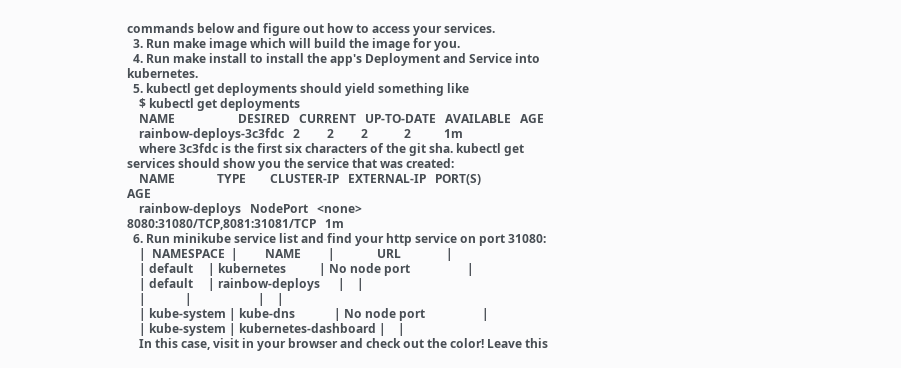commands below and figure out how to access your services.
  3. Run make image which will build the image for you.
  4. Run make install to install the app's Deployment and Service into kubernetes.
  5. kubectl get deployments should yield something like
    $ kubectl get deployments
    NAME                     DESIRED   CURRENT   UP-TO-DATE   AVAILABLE   AGE
    rainbow-deploys-3c3fdc   2         2         2            2           1m
    where 3c3fdc is the first six characters of the git sha. kubectl get services should show you the service that was created:
    NAME              TYPE        CLUSTER-IP   EXTERNAL-IP   PORT(S)                         AGE
    rainbow-deploys   NodePort   <none>        8080:31080/TCP,8081:31081/TCP   1m
  6. Run minikube service list and find your http service on port 31080:
    |  NAMESPACE  |         NAME         |              URL               |
    | default     | kubernetes           | No node port                   |
    | default     | rainbow-deploys      |    |
    |             |                      |    |
    | kube-system | kube-dns             | No node port                   |
    | kube-system | kubernetes-dashboard |    |
    In this case, visit in your browser and check out the color! Leave this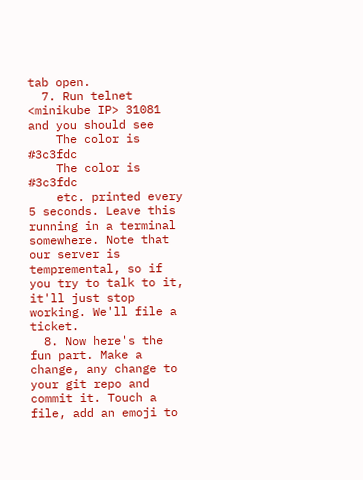tab open.
  7. Run telnet <minikube IP> 31081 and you should see
    The color is #3c3fdc
    The color is #3c3fdc
    etc. printed every 5 seconds. Leave this running in a terminal somewhere. Note that our server is tempremental, so if you try to talk to it, it'll just stop working. We'll file a ticket.
  8. Now here's the fun part. Make a change, any change to your git repo and commit it. Touch a file, add an emoji to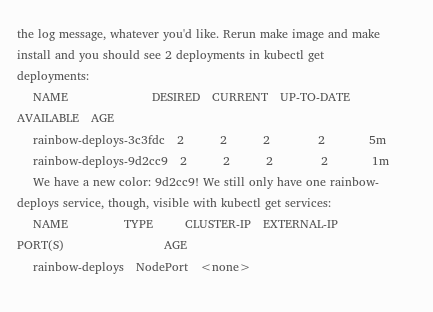the log message, whatever you'd like. Rerun make image and make install and you should see 2 deployments in kubectl get deployments:
    NAME                     DESIRED   CURRENT   UP-TO-DATE   AVAILABLE   AGE
    rainbow-deploys-3c3fdc   2         2         2            2           5m
    rainbow-deploys-9d2cc9   2         2         2            2           1m
    We have a new color: 9d2cc9! We still only have one rainbow-deploys service, though, visible with kubectl get services:
    NAME              TYPE        CLUSTER-IP   EXTERNAL-IP   PORT(S)                         AGE
    rainbow-deploys   NodePort   <none>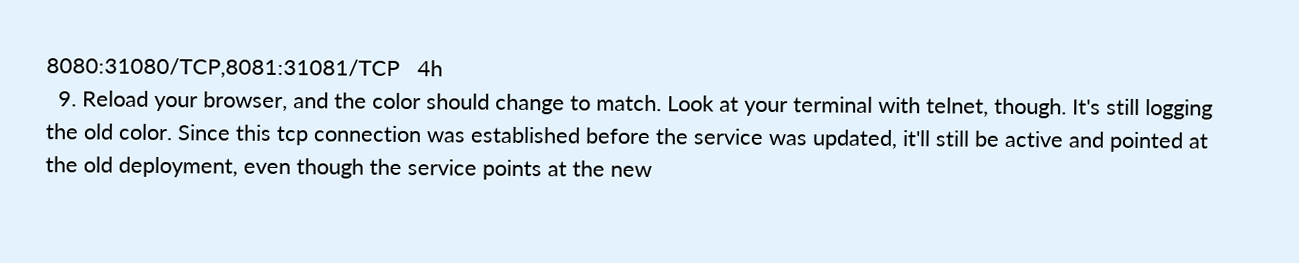8080:31080/TCP,8081:31081/TCP   4h
  9. Reload your browser, and the color should change to match. Look at your terminal with telnet, though. It's still logging the old color. Since this tcp connection was established before the service was updated, it'll still be active and pointed at the old deployment, even though the service points at the new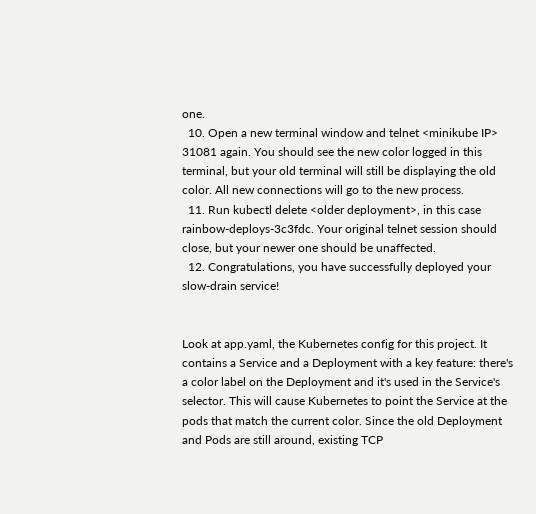one.
  10. Open a new terminal window and telnet <minikube IP> 31081 again. You should see the new color logged in this terminal, but your old terminal will still be displaying the old color. All new connections will go to the new process.
  11. Run kubectl delete <older deployment>, in this case rainbow-deploys-3c3fdc. Your original telnet session should close, but your newer one should be unaffected.
  12. Congratulations, you have successfully deployed your slow-drain service!


Look at app.yaml, the Kubernetes config for this project. It contains a Service and a Deployment with a key feature: there's a color label on the Deployment and it's used in the Service's selector. This will cause Kubernetes to point the Service at the pods that match the current color. Since the old Deployment and Pods are still around, existing TCP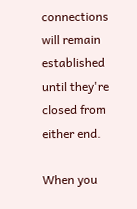connections will remain established until they're closed from either end.

When you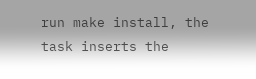run make install, the task inserts the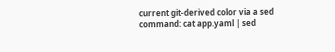current git-derived color via a sed command: cat app.yaml | sed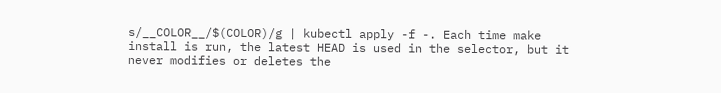s/__COLOR__/$(COLOR)/g | kubectl apply -f -. Each time make install is run, the latest HEAD is used in the selector, but it never modifies or deletes the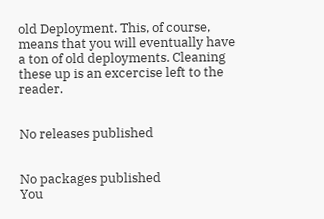old Deployment. This, of course, means that you will eventually have a ton of old deployments. Cleaning these up is an excercise left to the reader.


No releases published


No packages published
You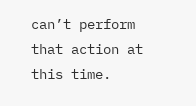can’t perform that action at this time.